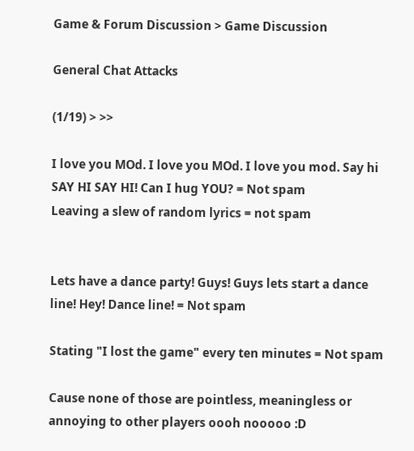Game & Forum Discussion > Game Discussion

General Chat Attacks

(1/19) > >>

I love you MOd. I love you MOd. I love you mod. Say hi SAY HI SAY HI! Can I hug YOU? = Not spam
Leaving a slew of random lyrics = not spam


Lets have a dance party! Guys! Guys lets start a dance line! Hey! Dance line! = Not spam

Stating "I lost the game" every ten minutes = Not spam

Cause none of those are pointless, meaningless or annoying to other players oooh nooooo :D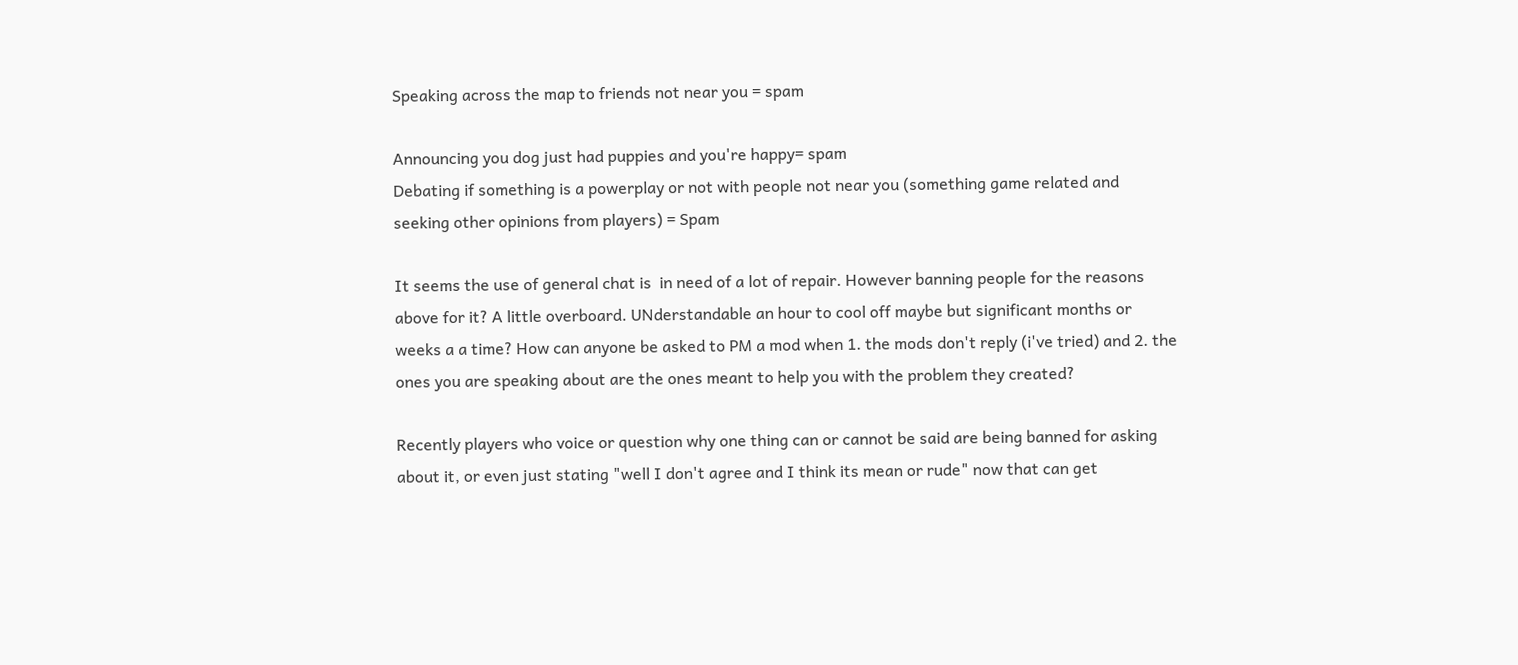Speaking across the map to friends not near you = spam

Announcing you dog just had puppies and you're happy= spam
Debating if something is a powerplay or not with people not near you (something game related and seeking other opinions from players) = Spam

It seems the use of general chat is  in need of a lot of repair. However banning people for the reasons above for it? A little overboard. UNderstandable an hour to cool off maybe but significant months or weeks a a time? How can anyone be asked to PM a mod when 1. the mods don't reply (i've tried) and 2. the ones you are speaking about are the ones meant to help you with the problem they created?

Recently players who voice or question why one thing can or cannot be said are being banned for asking about it, or even just stating "well I don't agree and I think its mean or rude" now that can get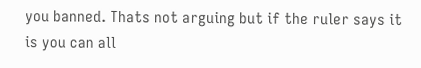you banned. Thats not arguing but if the ruler says it is you can all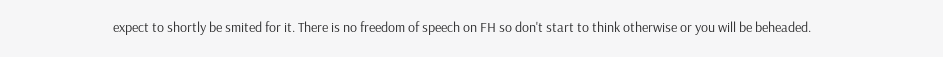expect to shortly be smited for it. There is no freedom of speech on FH so don't start to think otherwise or you will be beheaded.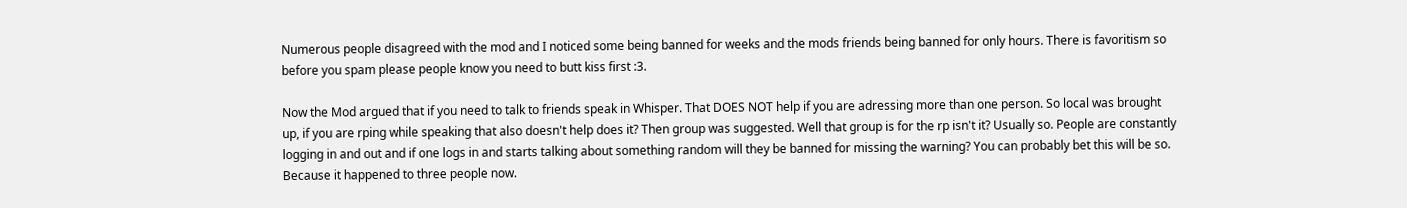Numerous people disagreed with the mod and I noticed some being banned for weeks and the mods friends being banned for only hours. There is favoritism so before you spam please people know you need to butt kiss first :3.

Now the Mod argued that if you need to talk to friends speak in Whisper. That DOES NOT help if you are adressing more than one person. So local was brought up, if you are rping while speaking that also doesn't help does it? Then group was suggested. Well that group is for the rp isn't it? Usually so. People are constantly logging in and out and if one logs in and starts talking about something random will they be banned for missing the warning? You can probably bet this will be so. Because it happened to three people now.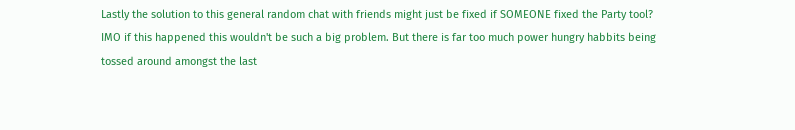Lastly the solution to this general random chat with friends might just be fixed if SOMEONE fixed the Party tool? IMO if this happened this wouldn't be such a big problem. But there is far too much power hungry habbits being tossed around amongst the last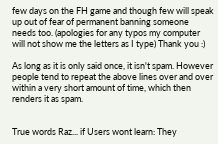few days on the FH game and though few will speak up out of fear of permanent banning someone needs too. (apologies for any typos my computer will not show me the letters as I type) Thank you :)

As long as it is only said once, it isn't spam. However people tend to repeat the above lines over and over within a very short amount of time, which then renders it as spam.


True words Raz... if Users wont learn: They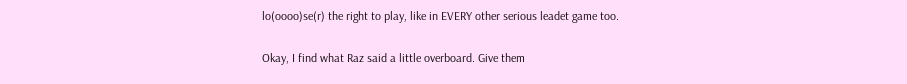lo(oooo)se(r) the right to play, like in EVERY other serious leadet game too.

Okay, I find what Raz said a little overboard. Give them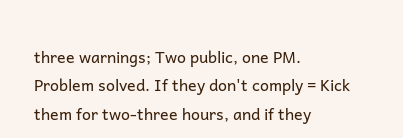three warnings; Two public, one PM. Problem solved. If they don't comply = Kick them for two-three hours, and if they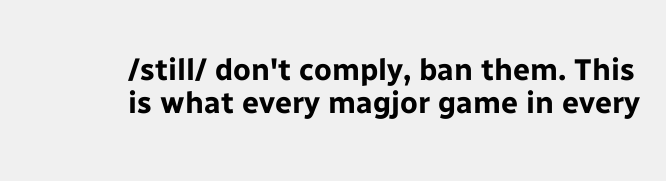/still/ don't comply, ban them. This is what every magjor game in every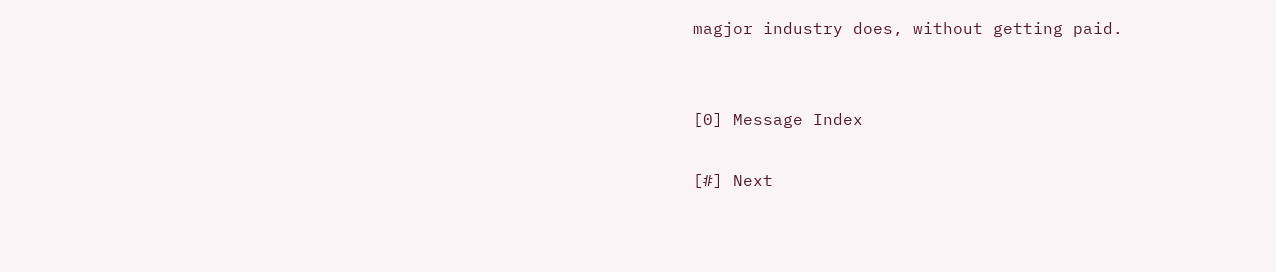magjor industry does, without getting paid.


[0] Message Index

[#] Next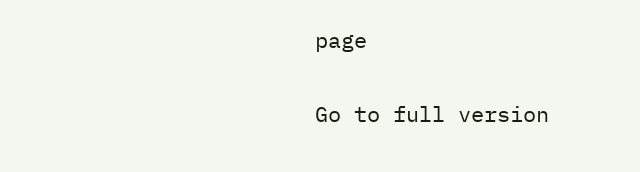page

Go to full version